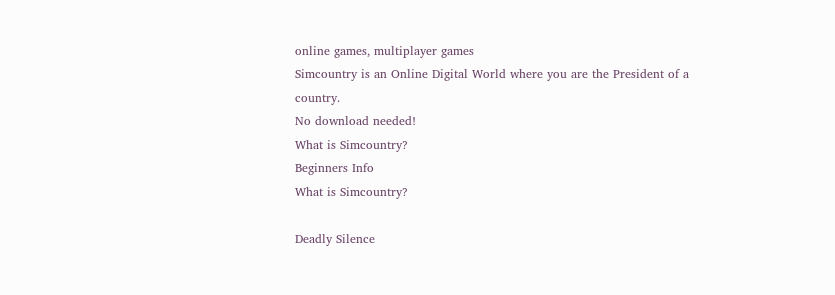online games, multiplayer games
Simcountry is an Online Digital World where you are the President of a country.
No download needed!
What is Simcountry?
Beginners Info
What is Simcountry?

Deadly Silence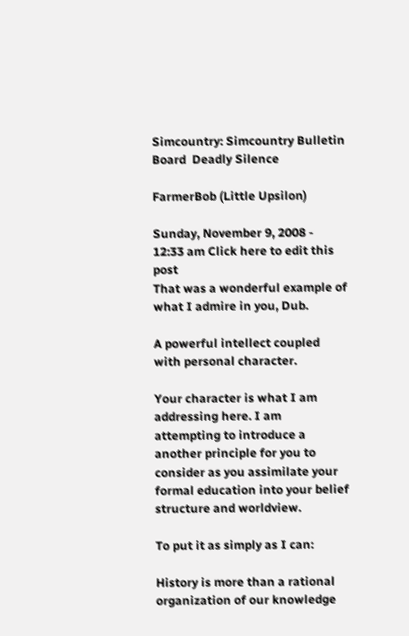Simcountry: Simcountry Bulletin Board  Deadly Silence

FarmerBob (Little Upsilon)

Sunday, November 9, 2008 - 12:33 am Click here to edit this post
That was a wonderful example of what I admire in you, Dub.

A powerful intellect coupled with personal character.

Your character is what I am addressing here. I am attempting to introduce a another principle for you to consider as you assimilate your formal education into your belief structure and worldview.

To put it as simply as I can:

History is more than a rational organization of our knowledge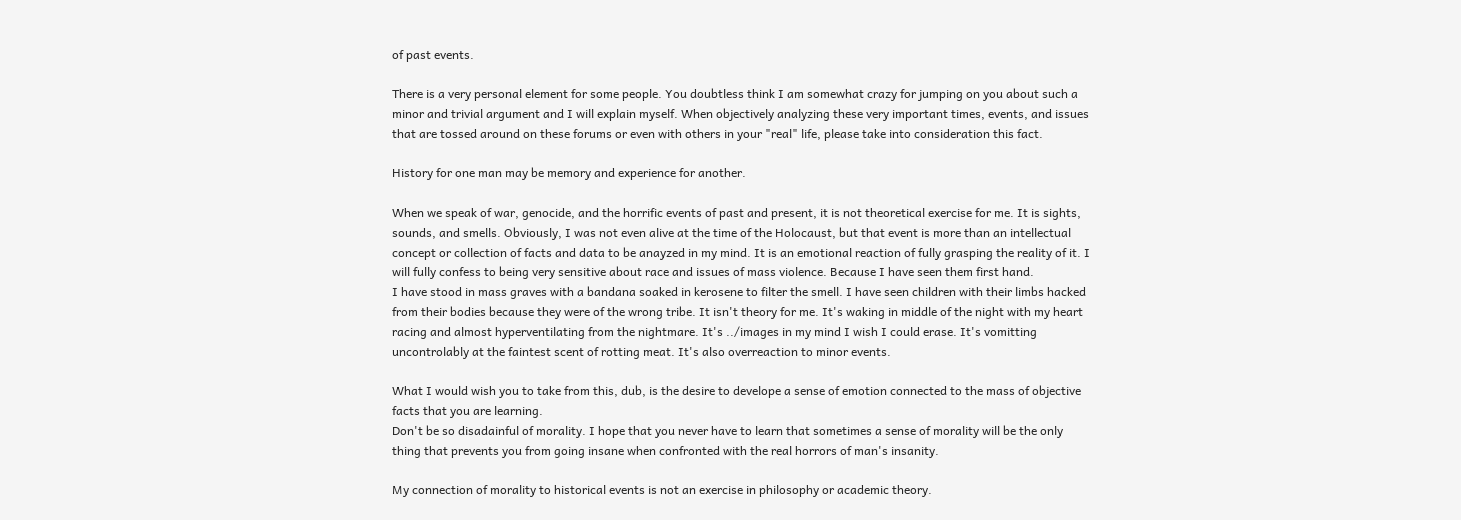of past events.

There is a very personal element for some people. You doubtless think I am somewhat crazy for jumping on you about such a minor and trivial argument and I will explain myself. When objectively analyzing these very important times, events, and issues that are tossed around on these forums or even with others in your "real" life, please take into consideration this fact.

History for one man may be memory and experience for another.

When we speak of war, genocide, and the horrific events of past and present, it is not theoretical exercise for me. It is sights, sounds, and smells. Obviously, I was not even alive at the time of the Holocaust, but that event is more than an intellectual concept or collection of facts and data to be anayzed in my mind. It is an emotional reaction of fully grasping the reality of it. I will fully confess to being very sensitive about race and issues of mass violence. Because I have seen them first hand.
I have stood in mass graves with a bandana soaked in kerosene to filter the smell. I have seen children with their limbs hacked from their bodies because they were of the wrong tribe. It isn't theory for me. It's waking in middle of the night with my heart racing and almost hyperventilating from the nightmare. It's ../images in my mind I wish I could erase. It's vomitting uncontrolably at the faintest scent of rotting meat. It's also overreaction to minor events.

What I would wish you to take from this, dub, is the desire to develope a sense of emotion connected to the mass of objective facts that you are learning.
Don't be so disadainful of morality. I hope that you never have to learn that sometimes a sense of morality will be the only thing that prevents you from going insane when confronted with the real horrors of man's insanity.

My connection of morality to historical events is not an exercise in philosophy or academic theory.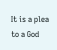It is a plea to a God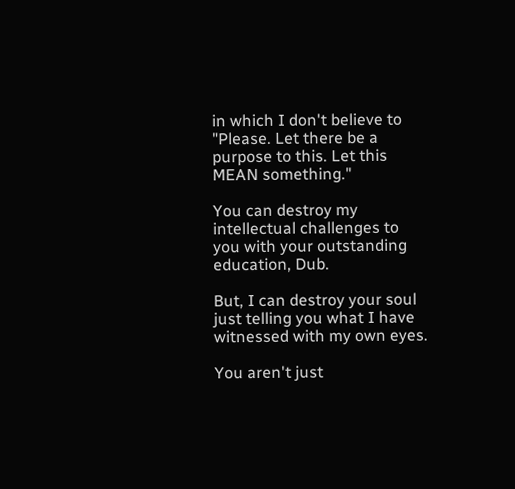in which I don't believe to "Please. Let there be a purpose to this. Let this MEAN something."

You can destroy my intellectual challenges to you with your outstanding education, Dub.

But, I can destroy your soul just telling you what I have witnessed with my own eyes.

You aren't just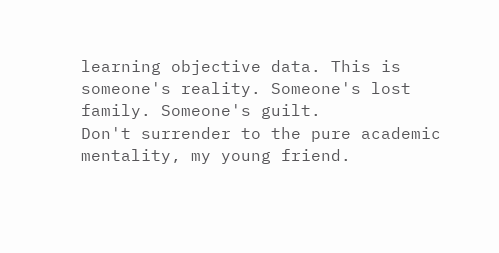learning objective data. This is someone's reality. Someone's lost family. Someone's guilt.
Don't surrender to the pure academic mentality, my young friend.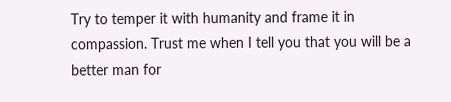Try to temper it with humanity and frame it in compassion. Trust me when I tell you that you will be a better man for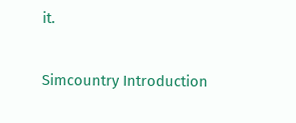it.

Simcountry Introduction